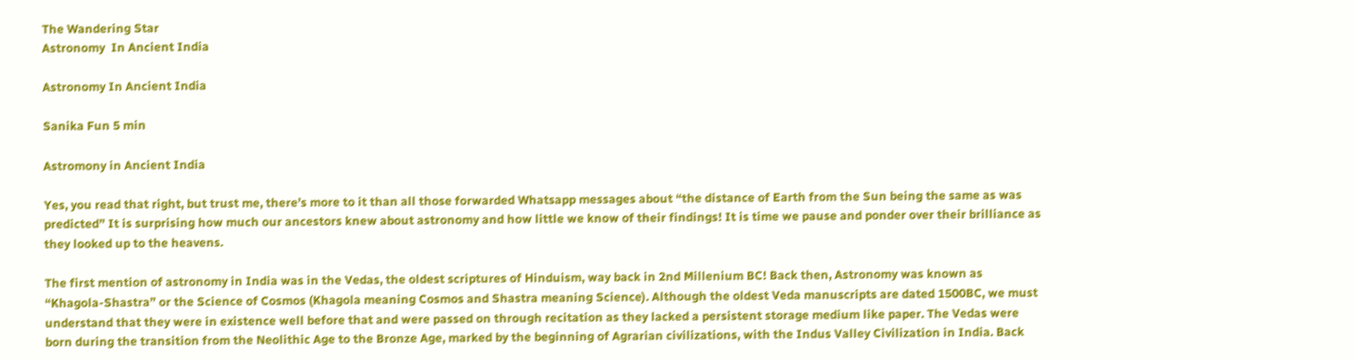The Wandering Star
Astronomy  In Ancient India

Astronomy In Ancient India

Sanika Fun 5 min

Astromony in Ancient India

Yes, you read that right, but trust me, there’s more to it than all those forwarded Whatsapp messages about “the distance of Earth from the Sun being the same as was predicted” It is surprising how much our ancestors knew about astronomy and how little we know of their findings! It is time we pause and ponder over their brilliance as they looked up to the heavens.

The first mention of astronomy in India was in the Vedas, the oldest scriptures of Hinduism, way back in 2nd Millenium BC! Back then, Astronomy was known as “Khagola-Shastra” or the Science of Cosmos (Khagola meaning Cosmos and Shastra meaning Science). Although the oldest Veda manuscripts are dated 1500BC, we must understand that they were in existence well before that and were passed on through recitation as they lacked a persistent storage medium like paper. The Vedas were born during the transition from the Neolithic Age to the Bronze Age, marked by the beginning of Agrarian civilizations, with the Indus Valley Civilization in India. Back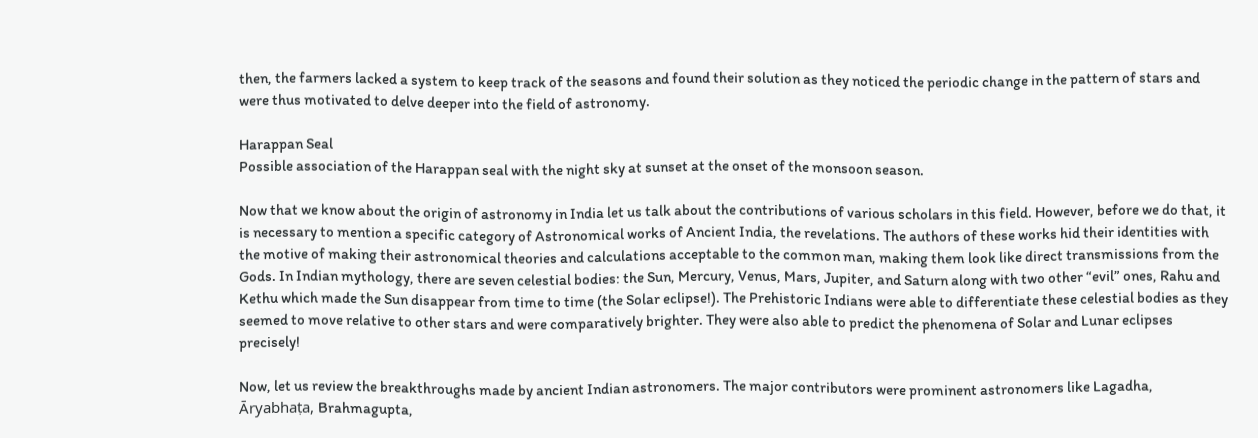then, the farmers lacked a system to keep track of the seasons and found their solution as they noticed the periodic change in the pattern of stars and were thus motivated to delve deeper into the field of astronomy.

Harappan Seal
Possible association of the Harappan seal with the night sky at sunset at the onset of the monsoon season.

Now that we know about the origin of astronomy in India let us talk about the contributions of various scholars in this field. However, before we do that, it is necessary to mention a specific category of Astronomical works of Ancient India, the revelations. The authors of these works hid their identities with the motive of making their astronomical theories and calculations acceptable to the common man, making them look like direct transmissions from the Gods. In Indian mythology, there are seven celestial bodies: the Sun, Mercury, Venus, Mars, Jupiter, and Saturn along with two other “evil” ones, Rahu and Kethu which made the Sun disappear from time to time (the Solar eclipse!). The Prehistoric Indians were able to differentiate these celestial bodies as they seemed to move relative to other stars and were comparatively brighter. They were also able to predict the phenomena of Solar and Lunar eclipses precisely!

Now, let us review the breakthroughs made by ancient Indian astronomers. The major contributors were prominent astronomers like Lagadha, Āryabhaṭa, Brahmagupta,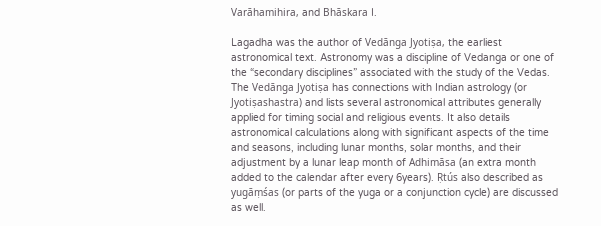Varāhamihira, and Bhāskara I.

Lagadha was the author of Vedānga Jyotiṣa, the earliest astronomical text. Astronomy was a discipline of Vedanga or one of the “secondary disciplines” associated with the study of the Vedas. The Vedānga Jyotiṣa has connections with Indian astrology (or Jyotiṣashastra) and lists several astronomical attributes generally applied for timing social and religious events. It also details astronomical calculations along with significant aspects of the time and seasons, including lunar months, solar months, and their adjustment by a lunar leap month of Adhimāsa (an extra month added to the calendar after every 6years). Ṛtús also described as yugāṃśas (or parts of the yuga or a conjunction cycle) are discussed as well.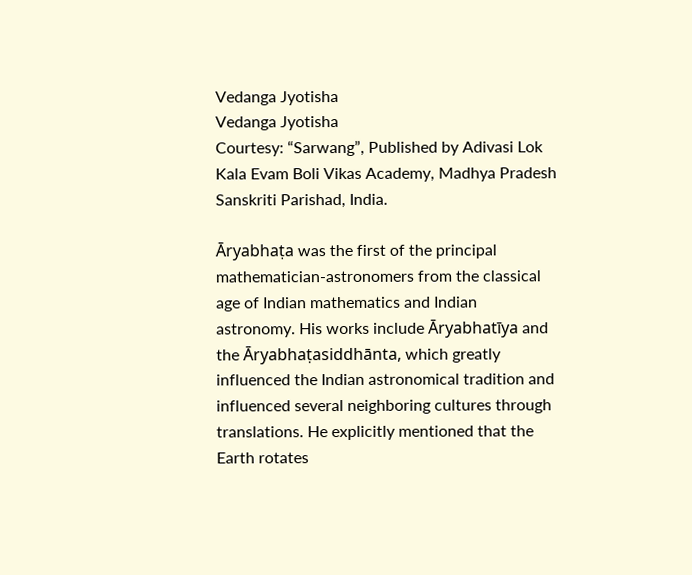Vedanga Jyotisha
Vedanga Jyotisha
Courtesy: “Sarwang”, Published by Adivasi Lok Kala Evam Boli Vikas Academy, Madhya Pradesh Sanskriti Parishad, India.

Āryabhaṭa was the first of the principal mathematician-astronomers from the classical age of Indian mathematics and Indian astronomy. His works include Āryabhatīya and the Āryabhaṭasiddhānta, which greatly influenced the Indian astronomical tradition and influenced several neighboring cultures through translations. He explicitly mentioned that the Earth rotates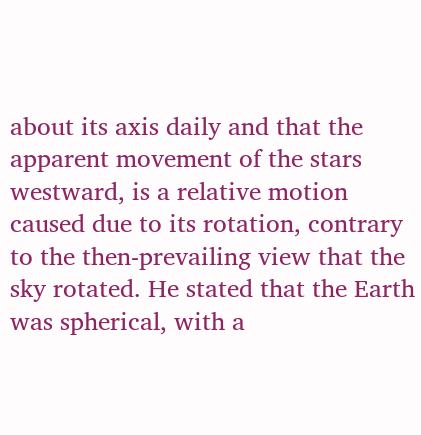about its axis daily and that the apparent movement of the stars westward, is a relative motion caused due to its rotation, contrary to the then-prevailing view that the sky rotated. He stated that the Earth was spherical, with a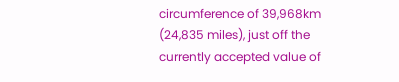circumference of 39,968km (24,835 miles), just off the currently accepted value of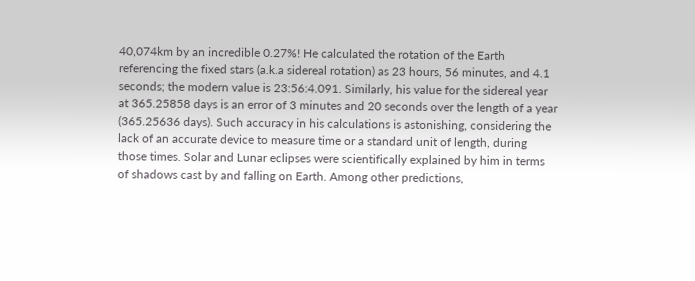40,074km by an incredible 0.27%! He calculated the rotation of the Earth referencing the fixed stars (a.k.a sidereal rotation) as 23 hours, 56 minutes, and 4.1 seconds; the modern value is 23:56:4.091. Similarly, his value for the sidereal year at 365.25858 days is an error of 3 minutes and 20 seconds over the length of a year (365.25636 days). Such accuracy in his calculations is astonishing, considering the lack of an accurate device to measure time or a standard unit of length, during those times. Solar and Lunar eclipses were scientifically explained by him in terms of shadows cast by and falling on Earth. Among other predictions,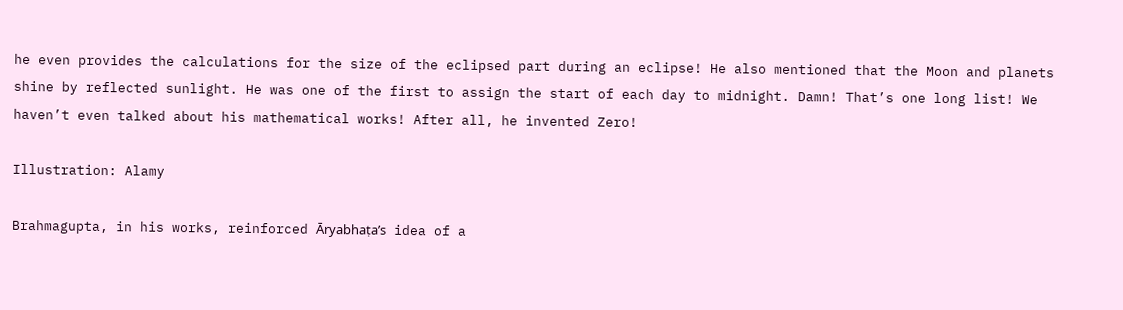he even provides the calculations for the size of the eclipsed part during an eclipse! He also mentioned that the Moon and planets shine by reflected sunlight. He was one of the first to assign the start of each day to midnight. Damn! That’s one long list! We haven’t even talked about his mathematical works! After all, he invented Zero!

Illustration: Alamy

Brahmagupta, in his works, reinforced Āryabhaṭa’s idea of a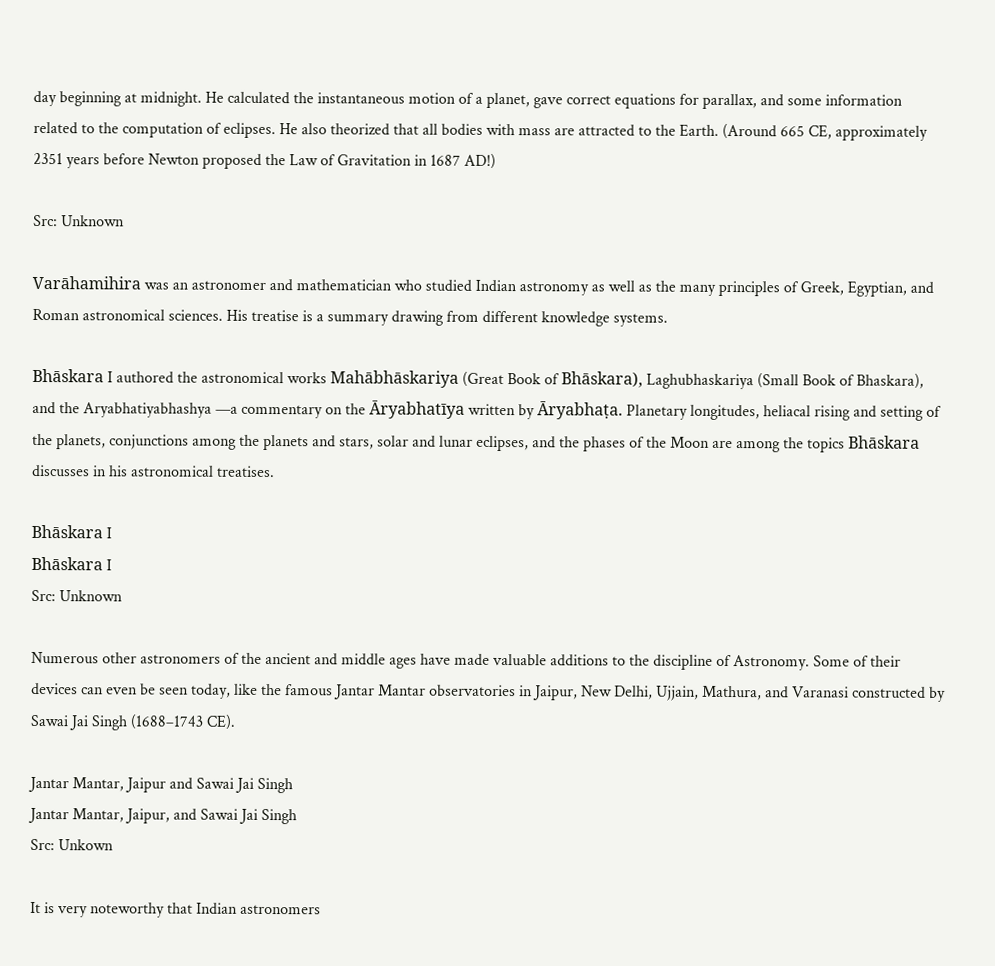day beginning at midnight. He calculated the instantaneous motion of a planet, gave correct equations for parallax, and some information related to the computation of eclipses. He also theorized that all bodies with mass are attracted to the Earth. (Around 665 CE, approximately 2351 years before Newton proposed the Law of Gravitation in 1687 AD!)

Src: Unknown

Varāhamihira was an astronomer and mathematician who studied Indian astronomy as well as the many principles of Greek, Egyptian, and Roman astronomical sciences. His treatise is a summary drawing from different knowledge systems.

Bhāskara I authored the astronomical works Mahābhāskariya (Great Book of Bhāskara), Laghubhaskariya (Small Book of Bhaskara), and the Aryabhatiyabhashya —a commentary on the Āryabhatīya written by Āryabhaṭa. Planetary longitudes, heliacal rising and setting of the planets, conjunctions among the planets and stars, solar and lunar eclipses, and the phases of the Moon are among the topics Bhāskara discusses in his astronomical treatises.

Bhāskara I
Bhāskara I
Src: Unknown

Numerous other astronomers of the ancient and middle ages have made valuable additions to the discipline of Astronomy. Some of their devices can even be seen today, like the famous Jantar Mantar observatories in Jaipur, New Delhi, Ujjain, Mathura, and Varanasi constructed by Sawai Jai Singh (1688–1743 CE).

Jantar Mantar, Jaipur and Sawai Jai Singh
Jantar Mantar, Jaipur, and Sawai Jai Singh
Src: Unkown

It is very noteworthy that Indian astronomers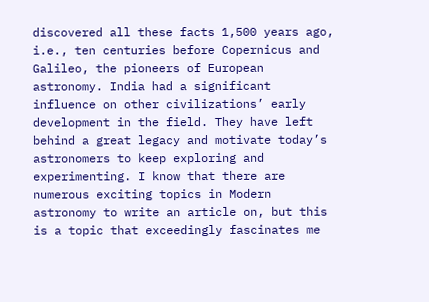discovered all these facts 1,500 years ago, i.e., ten centuries before Copernicus and Galileo, the pioneers of European astronomy. India had a significant influence on other civilizations’ early development in the field. They have left behind a great legacy and motivate today’s astronomers to keep exploring and experimenting. I know that there are numerous exciting topics in Modern astronomy to write an article on, but this is a topic that exceedingly fascinates me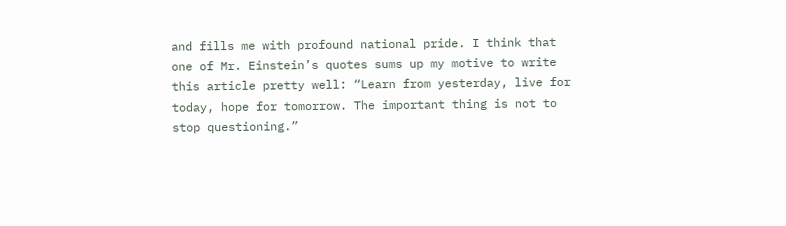and fills me with profound national pride. I think that one of Mr. Einstein’s quotes sums up my motive to write this article pretty well: “Learn from yesterday, live for today, hope for tomorrow. The important thing is not to stop questioning.”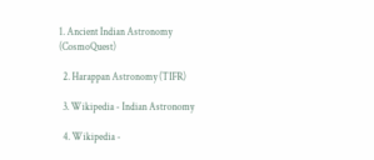1. Ancient Indian Astronomy (CosmoQuest)

  2. Harappan Astronomy (TIFR)

  3. Wikipedia - Indian Astronomy

  4. Wikipedia -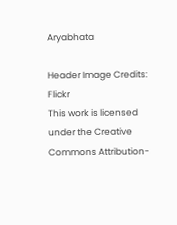Aryabhata

Header Image Credits: Flickr
This work is licensed under the Creative Commons Attribution-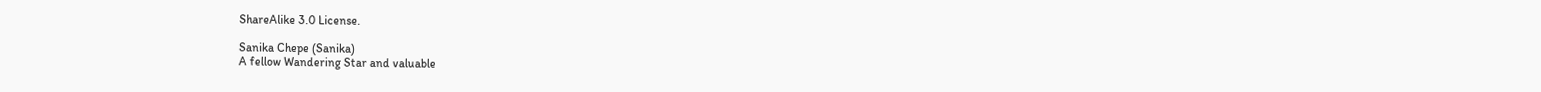ShareAlike 3.0 License.

Sanika Chepe (Sanika)
A fellow Wandering Star and valuable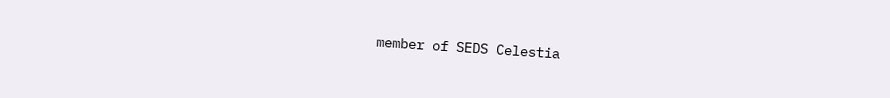member of SEDS Celestia